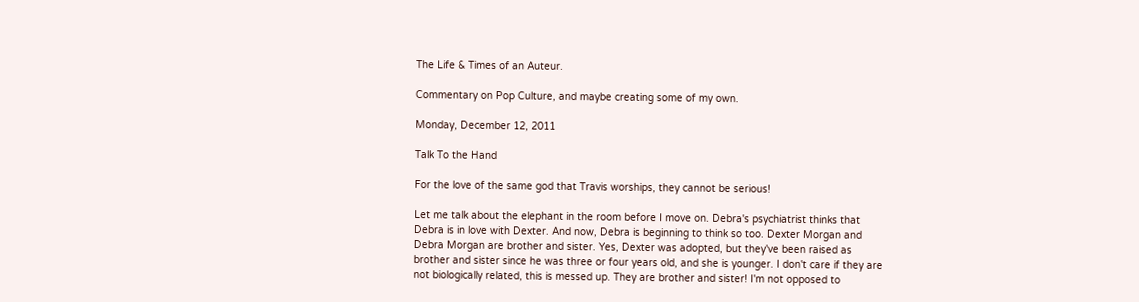The Life & Times of an Auteur.

Commentary on Pop Culture, and maybe creating some of my own.

Monday, December 12, 2011

Talk To the Hand

For the love of the same god that Travis worships, they cannot be serious!

Let me talk about the elephant in the room before I move on. Debra's psychiatrist thinks that Debra is in love with Dexter. And now, Debra is beginning to think so too. Dexter Morgan and Debra Morgan are brother and sister. Yes, Dexter was adopted, but they've been raised as brother and sister since he was three or four years old, and she is younger. I don't care if they are not biologically related, this is messed up. They are brother and sister! I'm not opposed to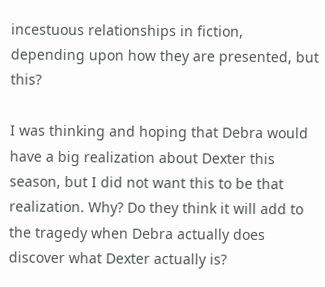incestuous relationships in fiction, depending upon how they are presented, but this?

I was thinking and hoping that Debra would have a big realization about Dexter this season, but I did not want this to be that realization. Why? Do they think it will add to the tragedy when Debra actually does discover what Dexter actually is?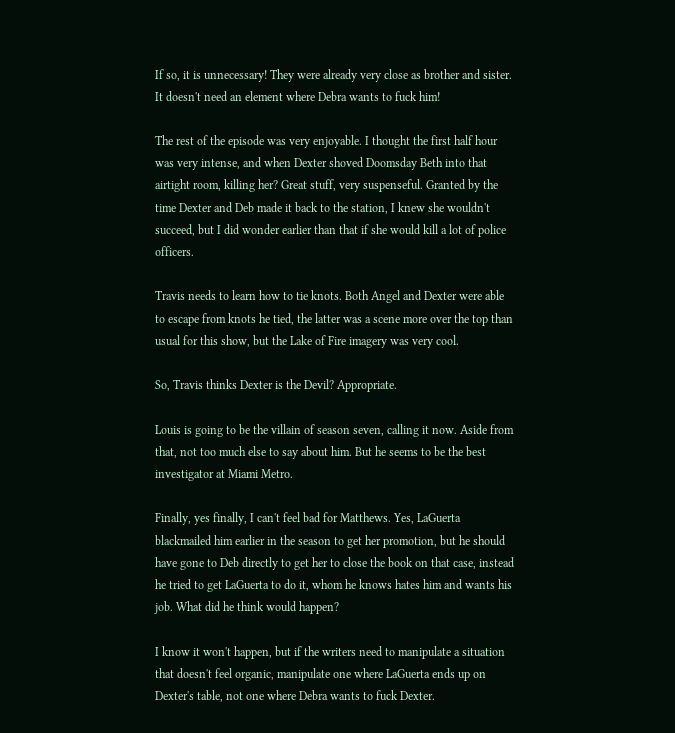If so, it is unnecessary! They were already very close as brother and sister. It doesn't need an element where Debra wants to fuck him!

The rest of the episode was very enjoyable. I thought the first half hour was very intense, and when Dexter shoved Doomsday Beth into that airtight room, killing her? Great stuff, very suspenseful. Granted by the time Dexter and Deb made it back to the station, I knew she wouldn't succeed, but I did wonder earlier than that if she would kill a lot of police officers.

Travis needs to learn how to tie knots. Both Angel and Dexter were able to escape from knots he tied, the latter was a scene more over the top than usual for this show, but the Lake of Fire imagery was very cool.

So, Travis thinks Dexter is the Devil? Appropriate.

Louis is going to be the villain of season seven, calling it now. Aside from that, not too much else to say about him. But he seems to be the best investigator at Miami Metro.

Finally, yes finally, I can't feel bad for Matthews. Yes, LaGuerta blackmailed him earlier in the season to get her promotion, but he should have gone to Deb directly to get her to close the book on that case, instead he tried to get LaGuerta to do it, whom he knows hates him and wants his job. What did he think would happen?

I know it won't happen, but if the writers need to manipulate a situation that doesn't feel organic, manipulate one where LaGuerta ends up on Dexter's table, not one where Debra wants to fuck Dexter.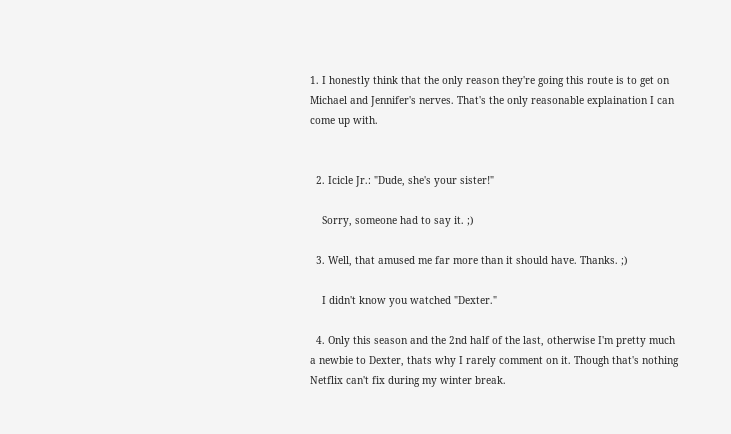1. I honestly think that the only reason they're going this route is to get on Michael and Jennifer's nerves. That's the only reasonable explaination I can come up with.


  2. Icicle Jr.: "Dude, she's your sister!"

    Sorry, someone had to say it. ;)

  3. Well, that amused me far more than it should have. Thanks. ;)

    I didn't know you watched "Dexter."

  4. Only this season and the 2nd half of the last, otherwise I'm pretty much a newbie to Dexter, thats why I rarely comment on it. Though that's nothing Netflix can't fix during my winter break.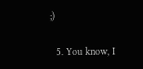;)

  5. You know, I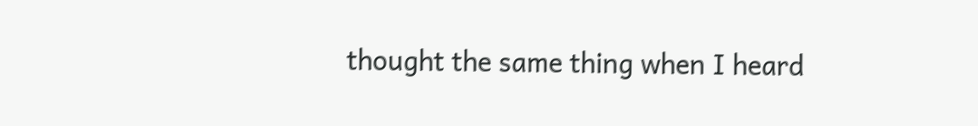thought the same thing when I heard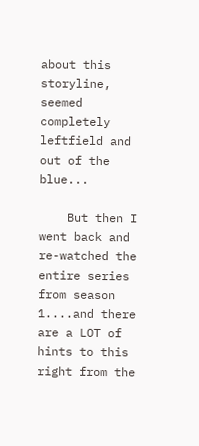about this storyline, seemed completely leftfield and out of the blue...

    But then I went back and re-watched the entire series from season 1....and there are a LOT of hints to this right from the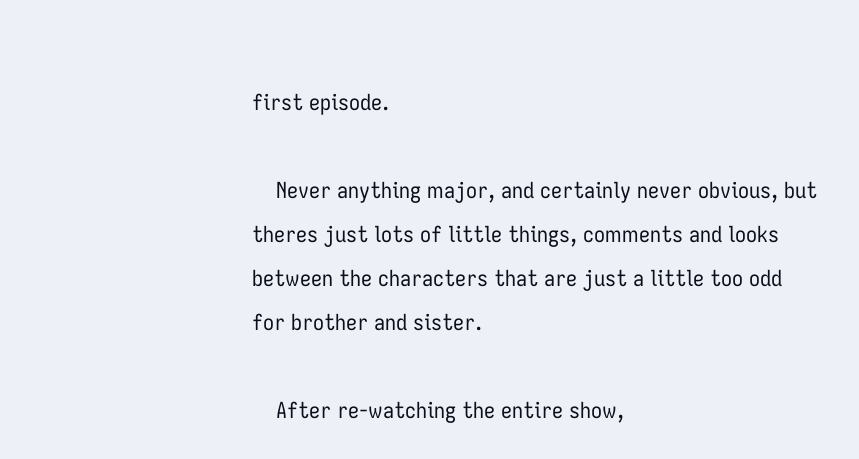first episode.

    Never anything major, and certainly never obvious, but theres just lots of little things, comments and looks between the characters that are just a little too odd for brother and sister.

    After re-watching the entire show,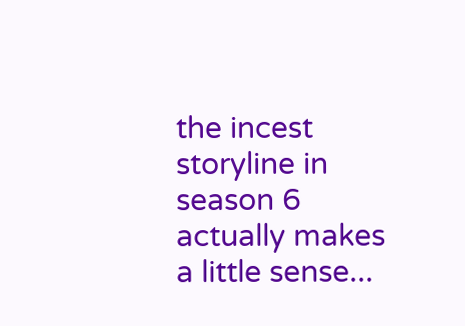the incest storyline in season 6 actually makes a little sense...